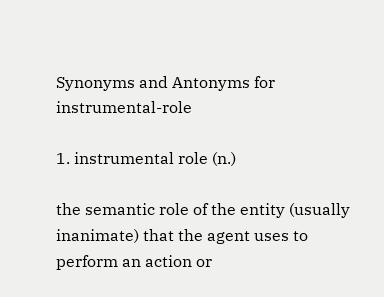Synonyms and Antonyms for instrumental-role

1. instrumental role (n.)

the semantic role of the entity (usually inanimate) that the agent uses to perform an action or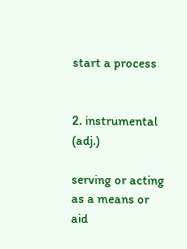start a process


2. instrumental (adj.)

serving or acting as a means or aid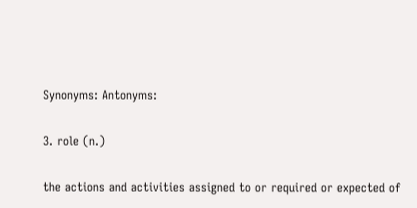Synonyms: Antonyms:

3. role (n.)

the actions and activities assigned to or required or expected of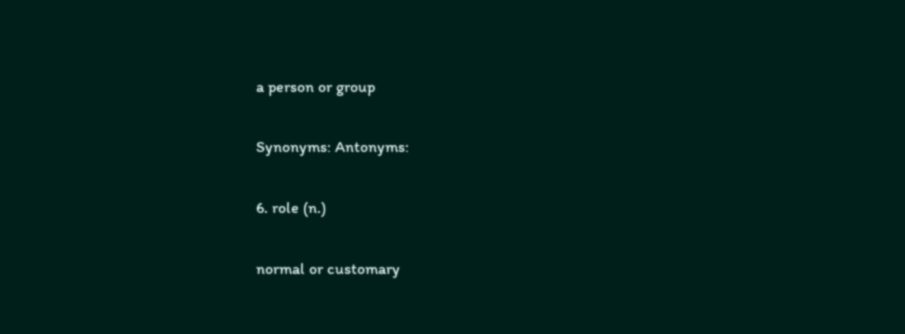a person or group

Synonyms: Antonyms:

6. role (n.)

normal or customary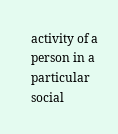activity of a person in a particular social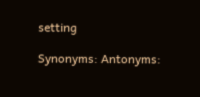setting

Synonyms: Antonyms: